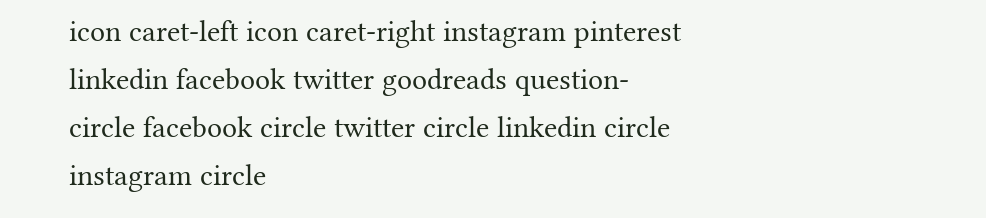icon caret-left icon caret-right instagram pinterest linkedin facebook twitter goodreads question-circle facebook circle twitter circle linkedin circle instagram circle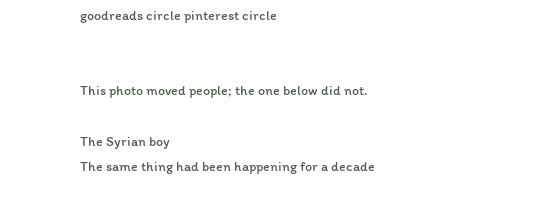goodreads circle pinterest circle


This photo moved people; the one below did not.

The Syrian boy
The same thing had been happening for a decade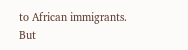to African immigrants. But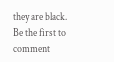they are black.
Be the first to comment